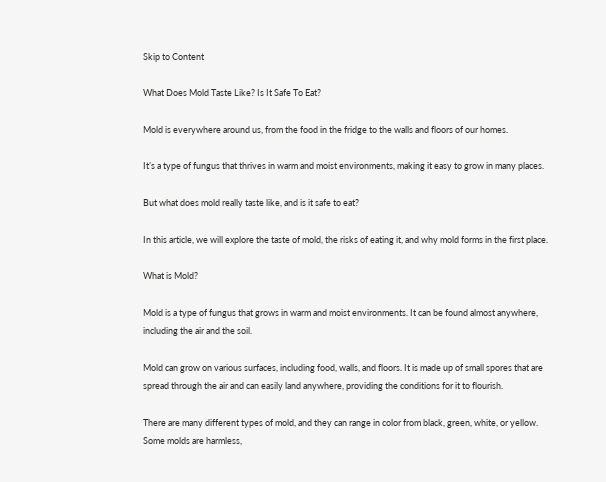Skip to Content

What Does Mold Taste Like? Is It Safe To Eat?

Mold is everywhere around us, from the food in the fridge to the walls and floors of our homes.

It’s a type of fungus that thrives in warm and moist environments, making it easy to grow in many places.

But what does mold really taste like, and is it safe to eat?

In this article, we will explore the taste of mold, the risks of eating it, and why mold forms in the first place.

What is Mold?

Mold is a type of fungus that grows in warm and moist environments. It can be found almost anywhere, including the air and the soil.

Mold can grow on various surfaces, including food, walls, and floors. It is made up of small spores that are spread through the air and can easily land anywhere, providing the conditions for it to flourish.

There are many different types of mold, and they can range in color from black, green, white, or yellow. Some molds are harmless,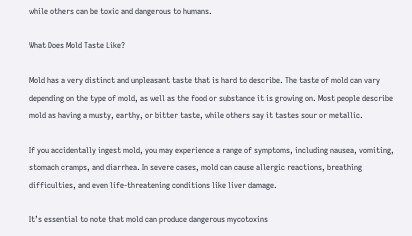while others can be toxic and dangerous to humans.

What Does Mold Taste Like?

Mold has a very distinct and unpleasant taste that is hard to describe. The taste of mold can vary depending on the type of mold, as well as the food or substance it is growing on. Most people describe mold as having a musty, earthy, or bitter taste, while others say it tastes sour or metallic.

If you accidentally ingest mold, you may experience a range of symptoms, including nausea, vomiting, stomach cramps, and diarrhea. In severe cases, mold can cause allergic reactions, breathing difficulties, and even life-threatening conditions like liver damage.

It’s essential to note that mold can produce dangerous mycotoxins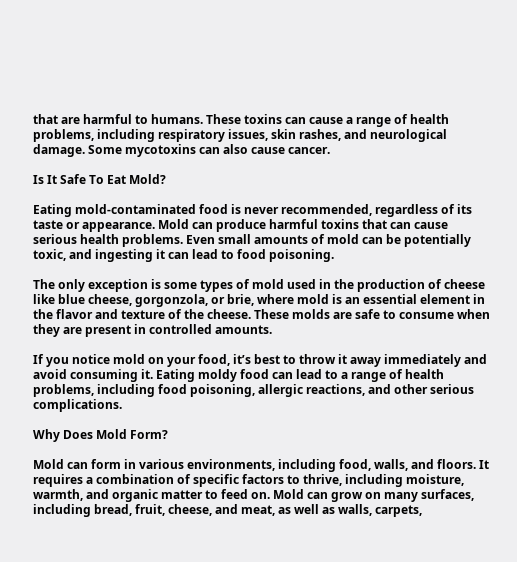that are harmful to humans. These toxins can cause a range of health problems, including respiratory issues, skin rashes, and neurological damage. Some mycotoxins can also cause cancer.

Is It Safe To Eat Mold?

Eating mold-contaminated food is never recommended, regardless of its taste or appearance. Mold can produce harmful toxins that can cause serious health problems. Even small amounts of mold can be potentially toxic, and ingesting it can lead to food poisoning.

The only exception is some types of mold used in the production of cheese like blue cheese, gorgonzola, or brie, where mold is an essential element in the flavor and texture of the cheese. These molds are safe to consume when they are present in controlled amounts.

If you notice mold on your food, it’s best to throw it away immediately and avoid consuming it. Eating moldy food can lead to a range of health problems, including food poisoning, allergic reactions, and other serious complications.

Why Does Mold Form?

Mold can form in various environments, including food, walls, and floors. It requires a combination of specific factors to thrive, including moisture, warmth, and organic matter to feed on. Mold can grow on many surfaces, including bread, fruit, cheese, and meat, as well as walls, carpets,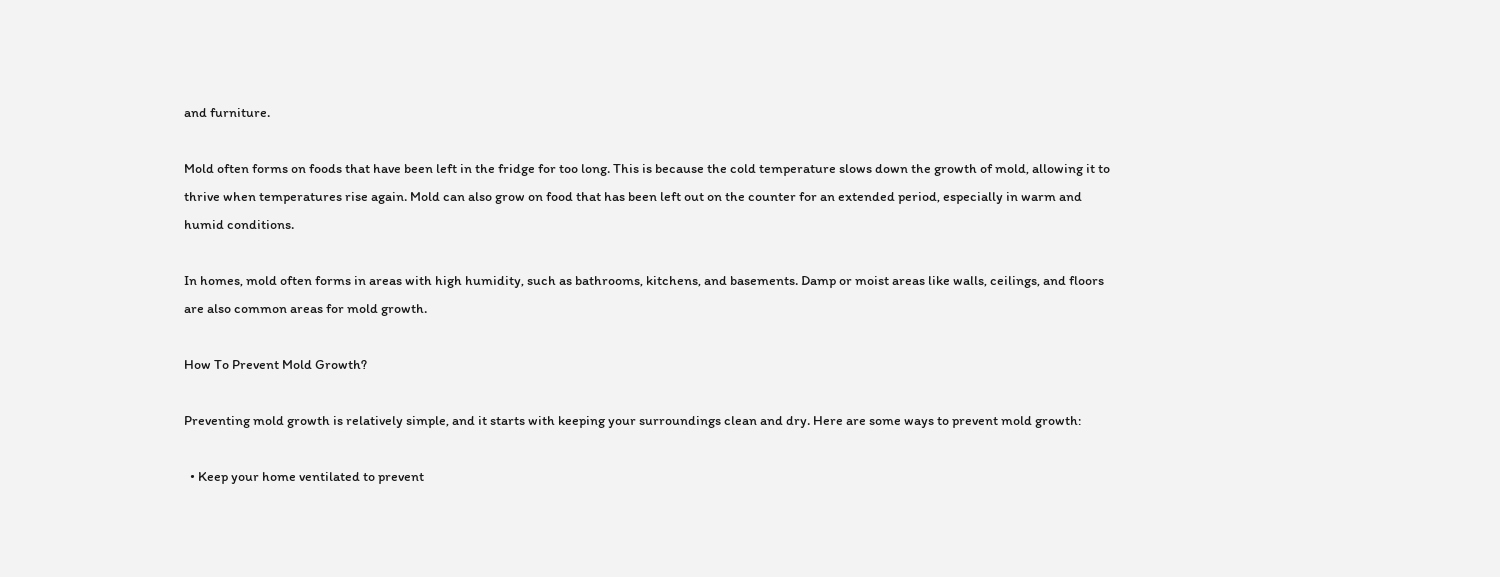and furniture.

Mold often forms on foods that have been left in the fridge for too long. This is because the cold temperature slows down the growth of mold, allowing it to thrive when temperatures rise again. Mold can also grow on food that has been left out on the counter for an extended period, especially in warm and humid conditions.

In homes, mold often forms in areas with high humidity, such as bathrooms, kitchens, and basements. Damp or moist areas like walls, ceilings, and floors are also common areas for mold growth.

How To Prevent Mold Growth?

Preventing mold growth is relatively simple, and it starts with keeping your surroundings clean and dry. Here are some ways to prevent mold growth:

  • Keep your home ventilated to prevent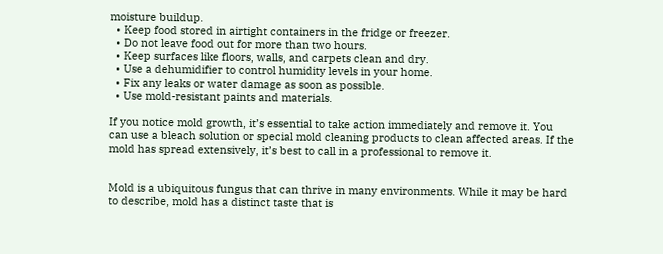moisture buildup.
  • Keep food stored in airtight containers in the fridge or freezer.
  • Do not leave food out for more than two hours.
  • Keep surfaces like floors, walls, and carpets clean and dry.
  • Use a dehumidifier to control humidity levels in your home.
  • Fix any leaks or water damage as soon as possible.
  • Use mold-resistant paints and materials.

If you notice mold growth, it’s essential to take action immediately and remove it. You can use a bleach solution or special mold cleaning products to clean affected areas. If the mold has spread extensively, it’s best to call in a professional to remove it.


Mold is a ubiquitous fungus that can thrive in many environments. While it may be hard to describe, mold has a distinct taste that is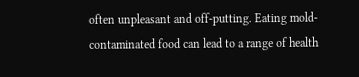often unpleasant and off-putting. Eating mold-contaminated food can lead to a range of health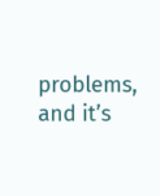problems, and it’s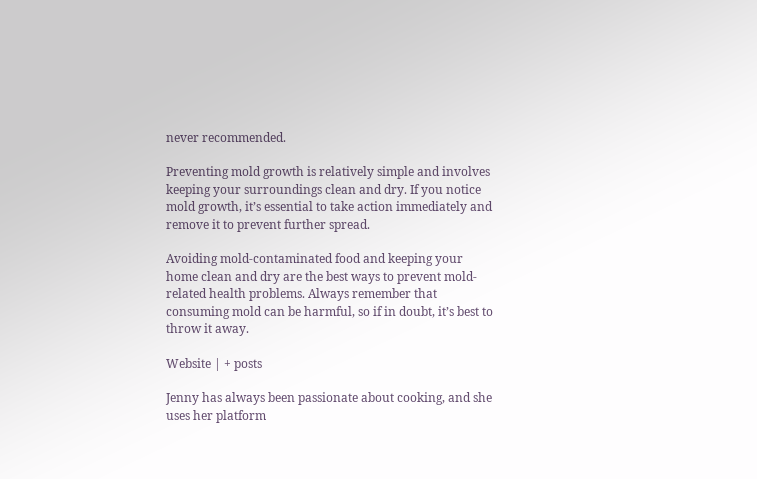never recommended.

Preventing mold growth is relatively simple and involves keeping your surroundings clean and dry. If you notice mold growth, it’s essential to take action immediately and remove it to prevent further spread.

Avoiding mold-contaminated food and keeping your home clean and dry are the best ways to prevent mold-related health problems. Always remember that consuming mold can be harmful, so if in doubt, it’s best to throw it away.

Website | + posts

Jenny has always been passionate about cooking, and she uses her platform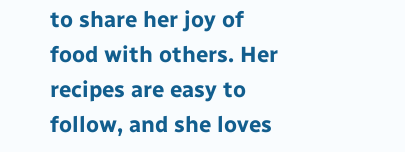to share her joy of food with others. Her recipes are easy to follow, and she loves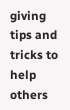giving tips and tricks to help others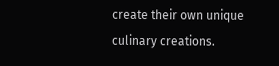create their own unique culinary creations.